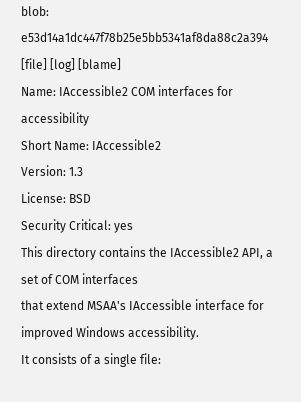blob: e53d14a1dc447f78b25e5bb5341af8da88c2a394 [file] [log] [blame]
Name: IAccessible2 COM interfaces for accessibility
Short Name: IAccessible2
Version: 1.3
License: BSD
Security Critical: yes
This directory contains the IAccessible2 API, a set of COM interfaces
that extend MSAA's IAccessible interface for improved Windows accessibility.
It consists of a single file: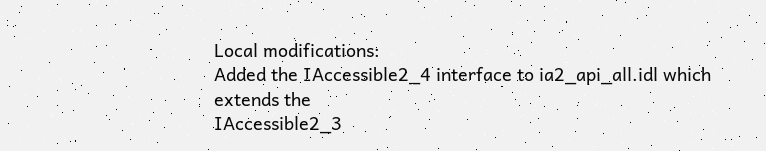Local modifications:
Added the IAccessible2_4 interface to ia2_api_all.idl which extends the
IAccessible2_3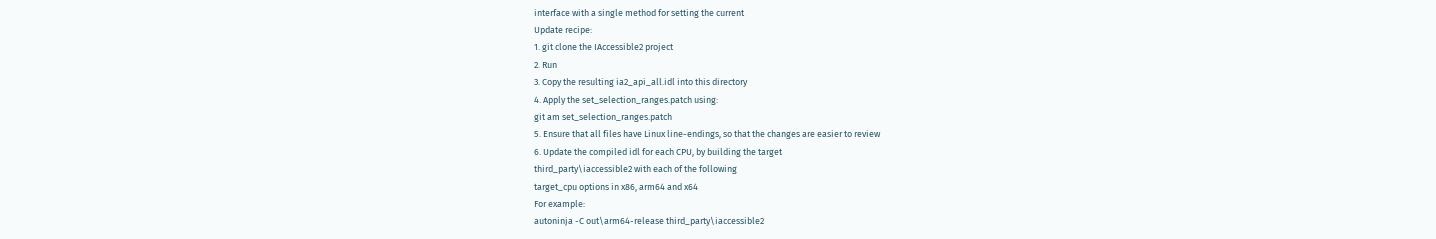interface with a single method for setting the current
Update recipe:
1. git clone the IAccessible2 project
2. Run
3. Copy the resulting ia2_api_all.idl into this directory
4. Apply the set_selection_ranges.patch using:
git am set_selection_ranges.patch
5. Ensure that all files have Linux line-endings, so that the changes are easier to review
6. Update the compiled idl for each CPU, by building the target
third_party\iaccessible2 with each of the following
target_cpu options in x86, arm64 and x64
For example:
autoninja -C out\arm64-release third_party\iaccessible2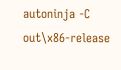autoninja -C out\x86-release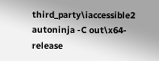third_party\iaccessible2
autoninja -C out\x64-release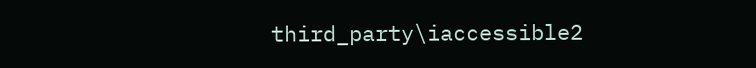third_party\iaccessible2